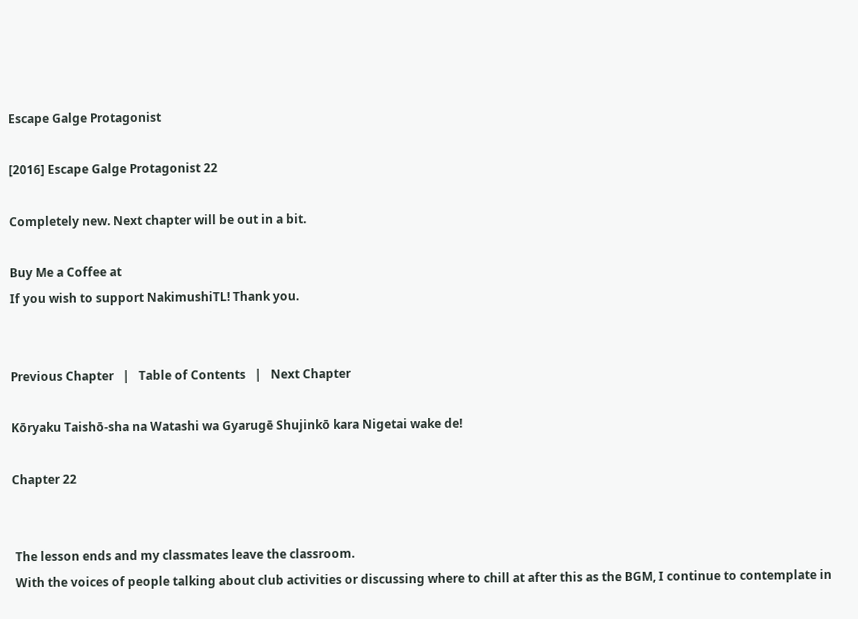Escape Galge Protagonist

[2016] Escape Galge Protagonist 22

Completely new. Next chapter will be out in a bit.

Buy Me a Coffee at
If you wish to support NakimushiTL! Thank you.


Previous Chapter   |   Table of Contents   |   Next Chapter

Kōryaku Taishō-sha na Watashi wa Gyarugē Shujinkō kara Nigetai wake de!

Chapter 22


 The lesson ends and my classmates leave the classroom.
 With the voices of people talking about club activities or discussing where to chill at after this as the BGM, I continue to contemplate in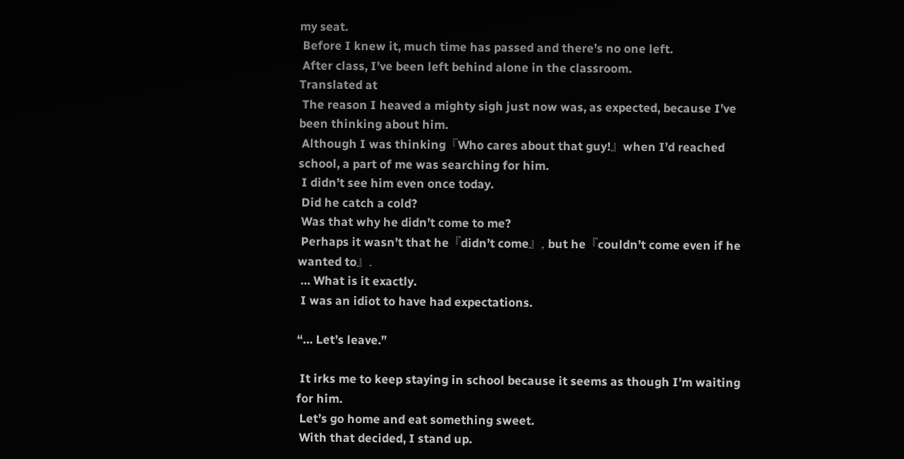my seat.
 Before I knew it, much time has passed and there’s no one left.
 After class, I’ve been left behind alone in the classroom.
Translated at
 The reason I heaved a mighty sigh just now was, as expected, because I’ve been thinking about him.
 Although I was thinking『Who cares about that guy!』when I’d reached school, a part of me was searching for him.
 I didn’t see him even once today.
 Did he catch a cold?
 Was that why he didn’t come to me?
 Perhaps it wasn’t that he『didn’t come』, but he『couldn’t come even if he wanted to』.
 … What is it exactly.
 I was an idiot to have had expectations.

“… Let’s leave.”

 It irks me to keep staying in school because it seems as though I’m waiting for him.
 Let’s go home and eat something sweet.
 With that decided, I stand up.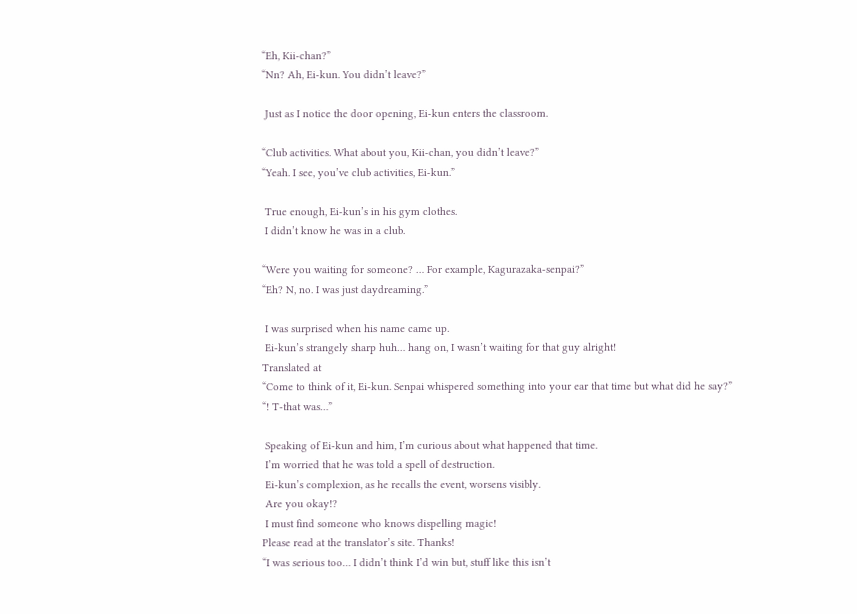“Eh, Kii-chan?”
“Nn? Ah, Ei-kun. You didn’t leave?”

 Just as I notice the door opening, Ei-kun enters the classroom.

“Club activities. What about you, Kii-chan, you didn’t leave?”
“Yeah. I see, you’ve club activities, Ei-kun.”

 True enough, Ei-kun’s in his gym clothes.
 I didn’t know he was in a club.

“Were you waiting for someone? … For example, Kagurazaka-senpai?”
“Eh? N, no. I was just daydreaming.”

 I was surprised when his name came up.
 Ei-kun’s strangely sharp huh… hang on, I wasn’t waiting for that guy alright!
Translated at
“Come to think of it, Ei-kun. Senpai whispered something into your ear that time but what did he say?”
“! T-that was…”

 Speaking of Ei-kun and him, I’m curious about what happened that time.
 I’m worried that he was told a spell of destruction.
 Ei-kun’s complexion, as he recalls the event, worsens visibly.
 Are you okay!?
 I must find someone who knows dispelling magic!
Please read at the translator’s site. Thanks!
“I was serious too… I didn’t think I’d win but, stuff like this isn’t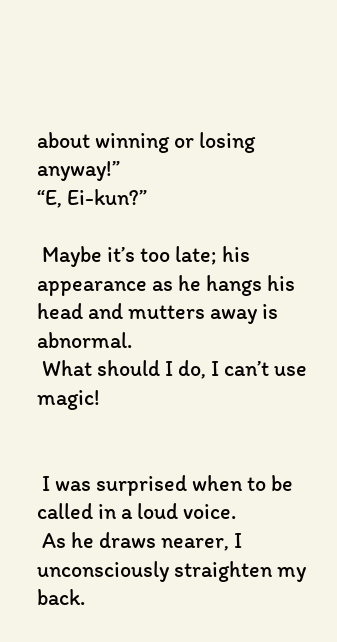about winning or losing anyway!”
“E, Ei-kun?”

 Maybe it’s too late; his appearance as he hangs his head and mutters away is abnormal.
 What should I do, I can’t use magic!


 I was surprised when to be called in a loud voice.
 As he draws nearer, I unconsciously straighten my back.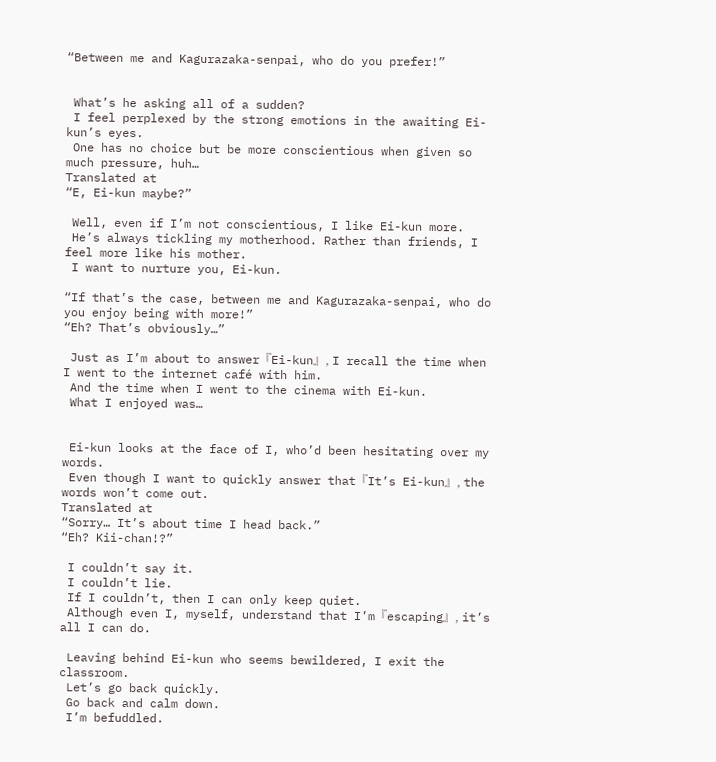“Between me and Kagurazaka-senpai, who do you prefer!”


 What’s he asking all of a sudden?
 I feel perplexed by the strong emotions in the awaiting Ei-kun’s eyes.
 One has no choice but be more conscientious when given so much pressure, huh…
Translated at
“E, Ei-kun maybe?”

 Well, even if I’m not conscientious, I like Ei-kun more.
 He’s always tickling my motherhood. Rather than friends, I feel more like his mother.
 I want to nurture you, Ei-kun.

“If that’s the case, between me and Kagurazaka-senpai, who do you enjoy being with more!”
“Eh? That’s obviously…”

 Just as I’m about to answer『Ei-kun』, I recall the time when I went to the internet café with him.
 And the time when I went to the cinema with Ei-kun.
 What I enjoyed was…


 Ei-kun looks at the face of I, who’d been hesitating over my words.
 Even though I want to quickly answer that『It’s Ei-kun』, the words won’t come out.
Translated at
“Sorry… It’s about time I head back.”
“Eh? Kii-chan!?”

 I couldn’t say it.
 I couldn’t lie.
 If I couldn’t, then I can only keep quiet.
 Although even I, myself, understand that I’m『escaping』, it’s all I can do.

 Leaving behind Ei-kun who seems bewildered, I exit the classroom.
 Let’s go back quickly.
 Go back and calm down.
 I’m befuddled.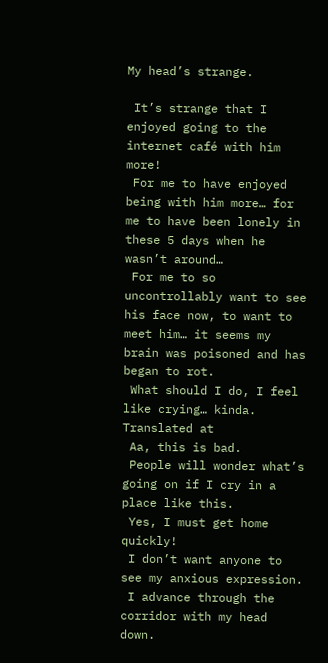My head’s strange.

 It’s strange that I enjoyed going to the internet café with him more!
 For me to have enjoyed being with him more… for me to have been lonely in these 5 days when he wasn’t around…
 For me to so uncontrollably want to see his face now, to want to meet him… it seems my brain was poisoned and has began to rot.
 What should I do, I feel like crying… kinda.
Translated at
 Aa, this is bad.
 People will wonder what’s going on if I cry in a place like this.
 Yes, I must get home quickly!
 I don’t want anyone to see my anxious expression.
 I advance through the corridor with my head down.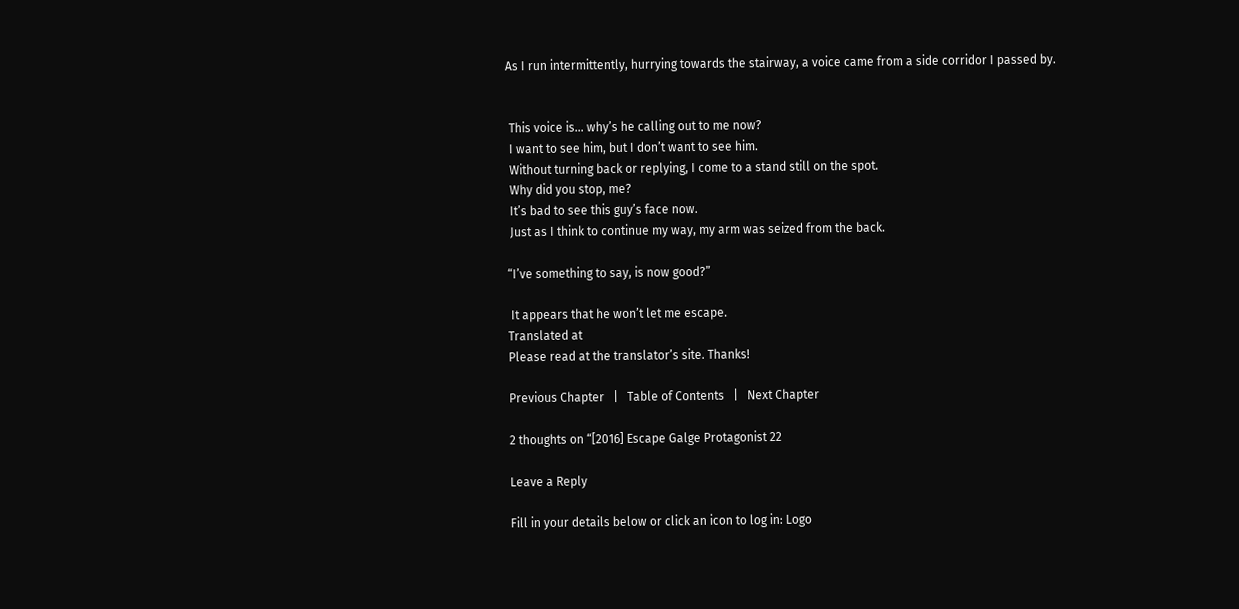As I run intermittently, hurrying towards the stairway, a voice came from a side corridor I passed by.


 This voice is… why’s he calling out to me now?
 I want to see him, but I don’t want to see him.
 Without turning back or replying, I come to a stand still on the spot.
 Why did you stop, me?
 It’s bad to see this guy’s face now.
 Just as I think to continue my way, my arm was seized from the back.

“I’ve something to say, is now good?”

 It appears that he won’t let me escape.
Translated at
Please read at the translator’s site. Thanks!

Previous Chapter   |   Table of Contents   |   Next Chapter

2 thoughts on “[2016] Escape Galge Protagonist 22

Leave a Reply

Fill in your details below or click an icon to log in: Logo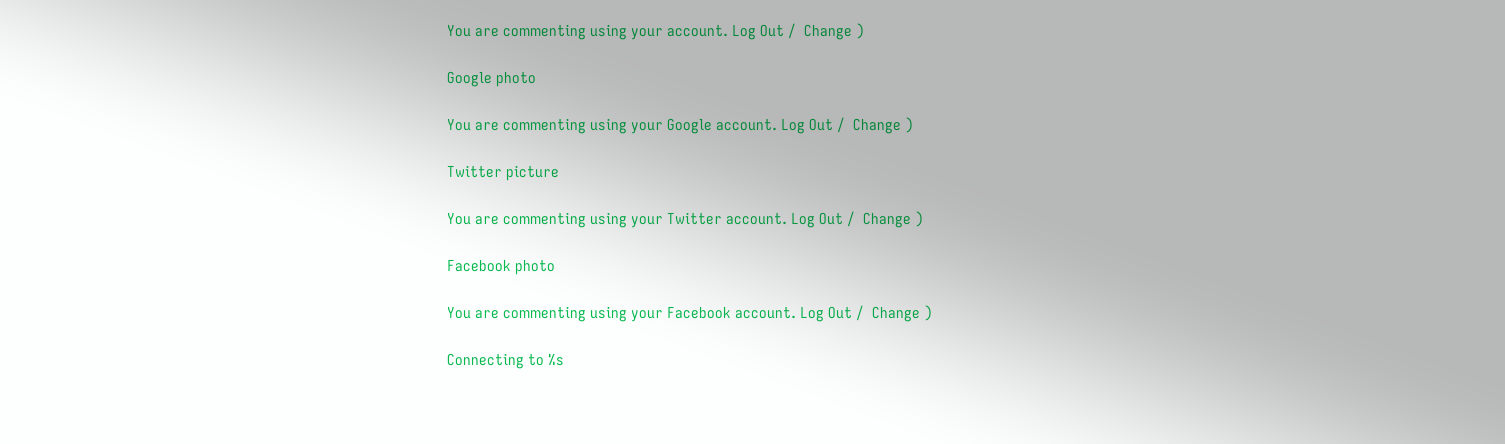You are commenting using your account. Log Out /  Change )

Google photo

You are commenting using your Google account. Log Out /  Change )

Twitter picture

You are commenting using your Twitter account. Log Out /  Change )

Facebook photo

You are commenting using your Facebook account. Log Out /  Change )

Connecting to %s